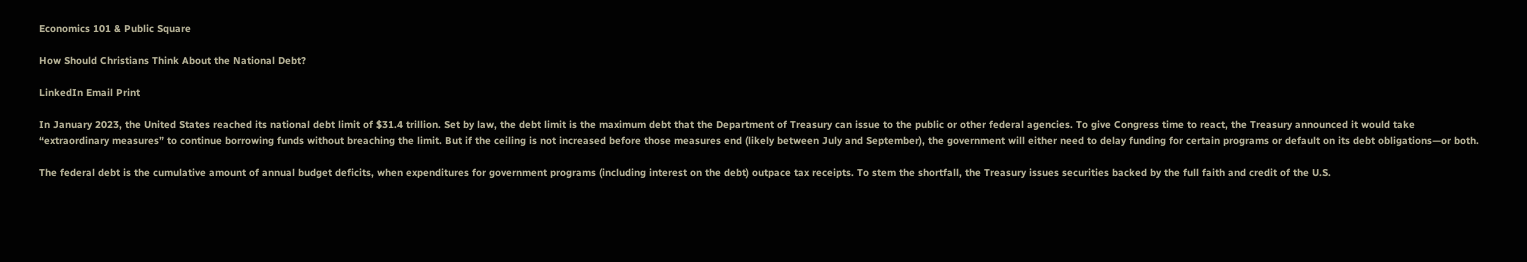Economics 101 & Public Square

How Should Christians Think About the National Debt?

LinkedIn Email Print

In January 2023, the United States reached its national debt limit of $31.4 trillion. Set by law, the debt limit is the maximum debt that the Department of Treasury can issue to the public or other federal agencies. To give Congress time to react, the Treasury announced it would take “extraordinary measures” to continue borrowing funds without breaching the limit. But if the ceiling is not increased before those measures end (likely between July and September), the government will either need to delay funding for certain programs or default on its debt obligations—or both.

The federal debt is the cumulative amount of annual budget deficits, when expenditures for government programs (including interest on the debt) outpace tax receipts. To stem the shortfall, the Treasury issues securities backed by the full faith and credit of the U.S.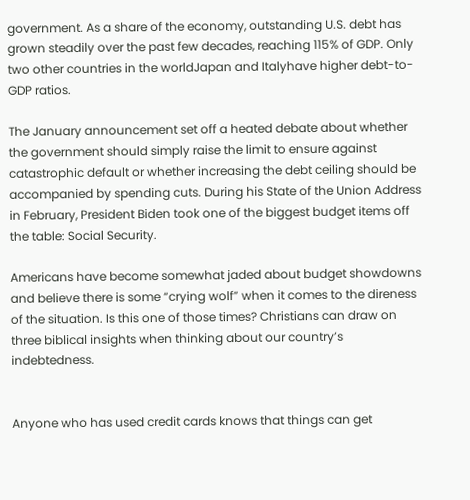government. As a share of the economy, outstanding U.S. debt has grown steadily over the past few decades, reaching 115% of GDP. Only two other countries in the worldJapan and Italyhave higher debt-to-GDP ratios.

The January announcement set off a heated debate about whether the government should simply raise the limit to ensure against catastrophic default or whether increasing the debt ceiling should be accompanied by spending cuts. During his State of the Union Address in February, President Biden took one of the biggest budget items off the table: Social Security.

Americans have become somewhat jaded about budget showdowns and believe there is some “crying wolf” when it comes to the direness of the situation. Is this one of those times? Christians can draw on three biblical insights when thinking about our country’s indebtedness.


Anyone who has used credit cards knows that things can get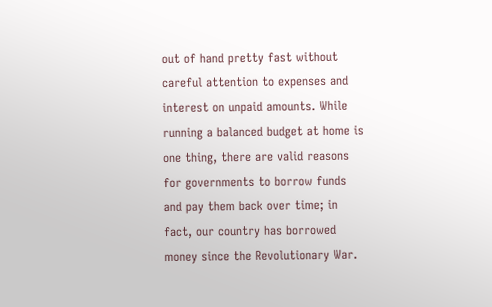out of hand pretty fast without careful attention to expenses and interest on unpaid amounts. While running a balanced budget at home is one thing, there are valid reasons for governments to borrow funds and pay them back over time; in fact, our country has borrowed money since the Revolutionary War.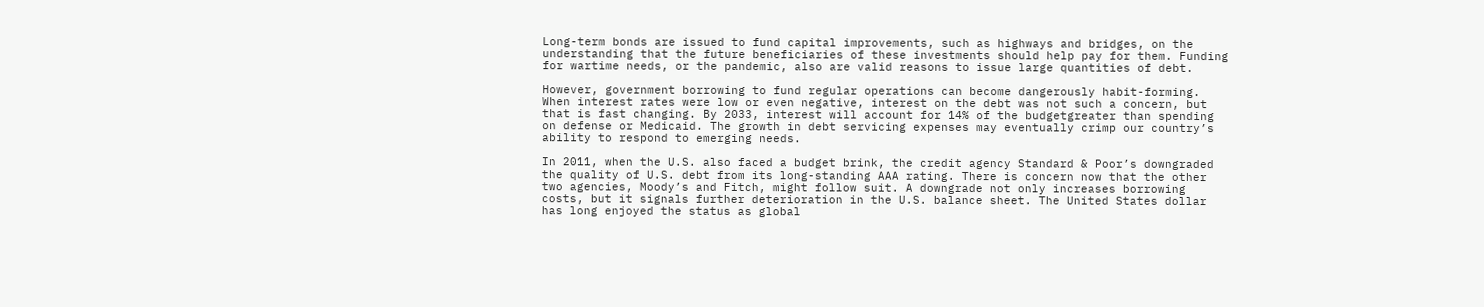Long-term bonds are issued to fund capital improvements, such as highways and bridges, on the understanding that the future beneficiaries of these investments should help pay for them. Funding for wartime needs, or the pandemic, also are valid reasons to issue large quantities of debt.

However, government borrowing to fund regular operations can become dangerously habit-forming. When interest rates were low or even negative, interest on the debt was not such a concern, but that is fast changing. By 2033, interest will account for 14% of the budgetgreater than spending on defense or Medicaid. The growth in debt servicing expenses may eventually crimp our country’s ability to respond to emerging needs.

In 2011, when the U.S. also faced a budget brink, the credit agency Standard & Poor’s downgraded the quality of U.S. debt from its long-standing AAA rating. There is concern now that the other two agencies, Moody’s and Fitch, might follow suit. A downgrade not only increases borrowing costs, but it signals further deterioration in the U.S. balance sheet. The United States dollar has long enjoyed the status as global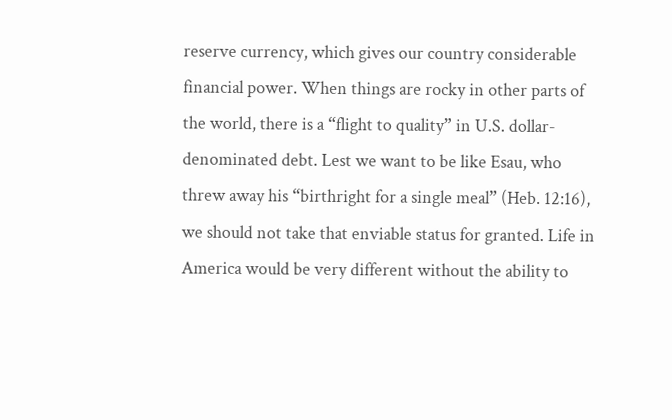reserve currency, which gives our country considerable financial power. When things are rocky in other parts of the world, there is a “flight to quality” in U.S. dollar-denominated debt. Lest we want to be like Esau, who threw away his “birthright for a single meal” (Heb. 12:16), we should not take that enviable status for granted. Life in America would be very different without the ability to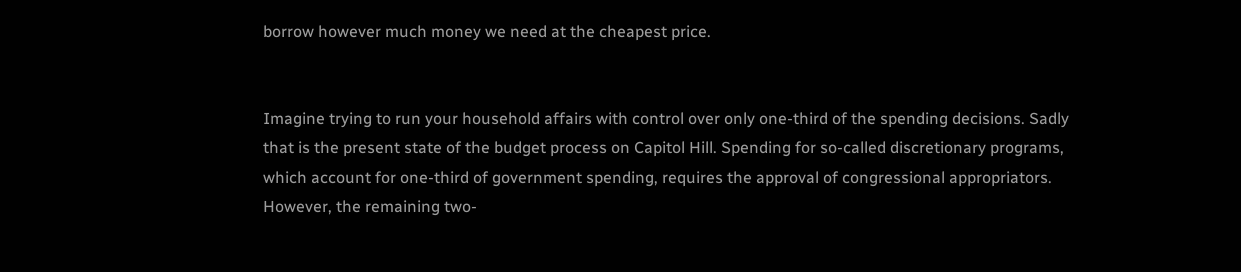borrow however much money we need at the cheapest price.


Imagine trying to run your household affairs with control over only one-third of the spending decisions. Sadly that is the present state of the budget process on Capitol Hill. Spending for so-called discretionary programs, which account for one-third of government spending, requires the approval of congressional appropriators. However, the remaining two-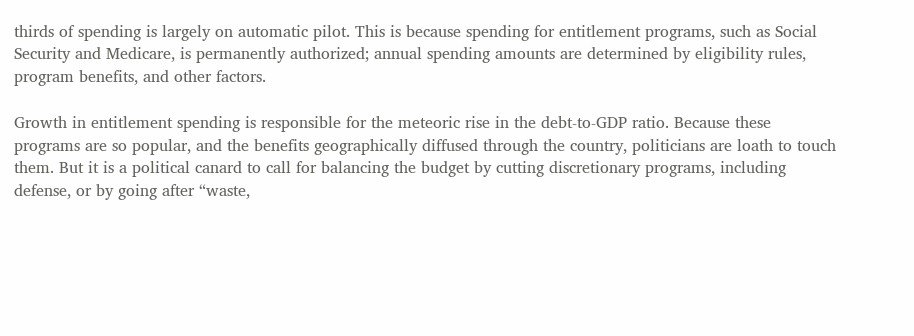thirds of spending is largely on automatic pilot. This is because spending for entitlement programs, such as Social Security and Medicare, is permanently authorized; annual spending amounts are determined by eligibility rules, program benefits, and other factors.

Growth in entitlement spending is responsible for the meteoric rise in the debt-to-GDP ratio. Because these programs are so popular, and the benefits geographically diffused through the country, politicians are loath to touch them. But it is a political canard to call for balancing the budget by cutting discretionary programs, including defense, or by going after “waste,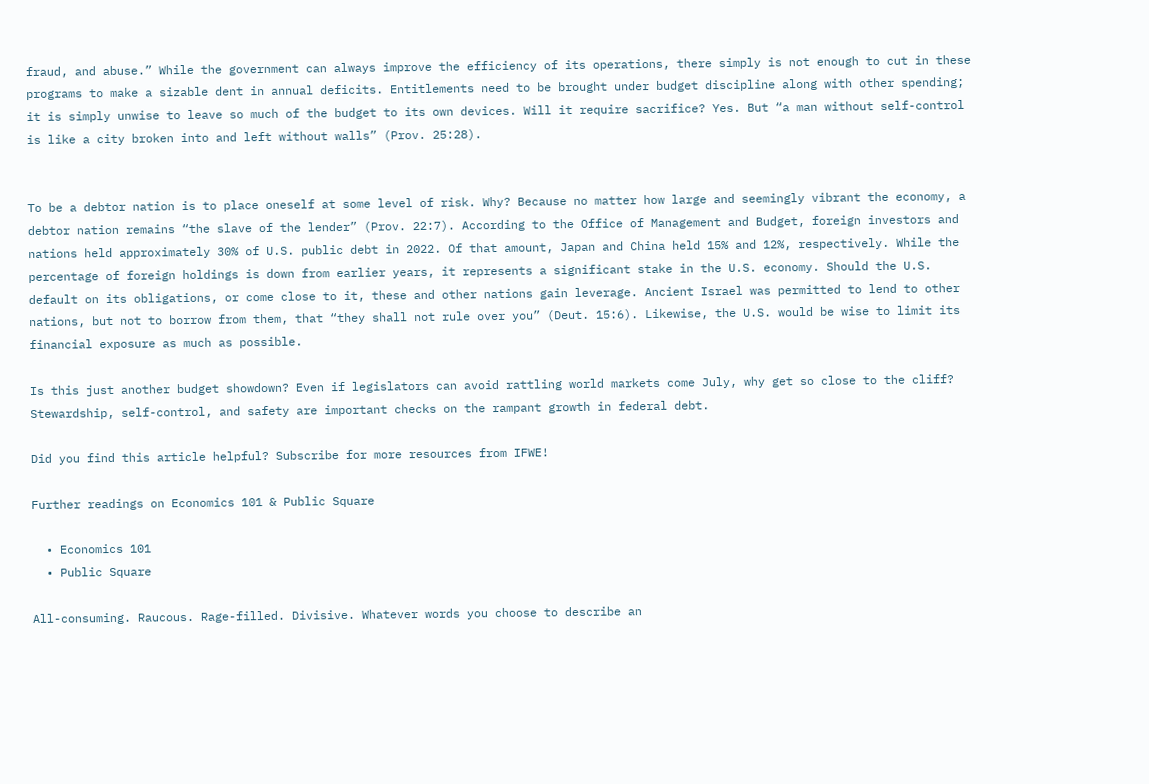fraud, and abuse.” While the government can always improve the efficiency of its operations, there simply is not enough to cut in these programs to make a sizable dent in annual deficits. Entitlements need to be brought under budget discipline along with other spending; it is simply unwise to leave so much of the budget to its own devices. Will it require sacrifice? Yes. But “a man without self-control is like a city broken into and left without walls” (Prov. 25:28).


To be a debtor nation is to place oneself at some level of risk. Why? Because no matter how large and seemingly vibrant the economy, a debtor nation remains “the slave of the lender” (Prov. 22:7). According to the Office of Management and Budget, foreign investors and nations held approximately 30% of U.S. public debt in 2022. Of that amount, Japan and China held 15% and 12%, respectively. While the percentage of foreign holdings is down from earlier years, it represents a significant stake in the U.S. economy. Should the U.S. default on its obligations, or come close to it, these and other nations gain leverage. Ancient Israel was permitted to lend to other nations, but not to borrow from them, that “they shall not rule over you” (Deut. 15:6). Likewise, the U.S. would be wise to limit its financial exposure as much as possible.

Is this just another budget showdown? Even if legislators can avoid rattling world markets come July, why get so close to the cliff? Stewardship, self-control, and safety are important checks on the rampant growth in federal debt.

Did you find this article helpful? Subscribe for more resources from IFWE!

Further readings on Economics 101 & Public Square

  • Economics 101
  • Public Square

All-consuming. Raucous. Rage-filled. Divisive. Whatever words you choose to describe an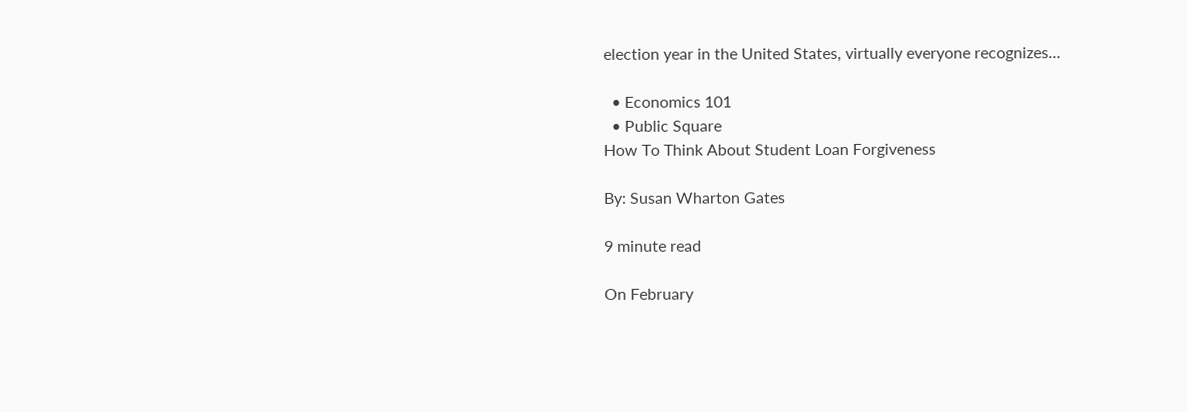election year in the United States, virtually everyone recognizes…

  • Economics 101
  • Public Square
How To Think About Student Loan Forgiveness

By: Susan Wharton Gates

9 minute read

On February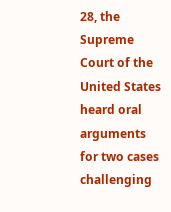28, the Supreme Court of the United States heard oral arguments for two cases challenging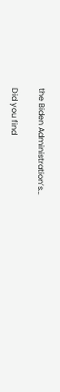the Biden Administration’s…

Did you find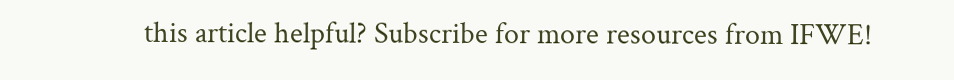this article helpful? Subscribe for more resources from IFWE!